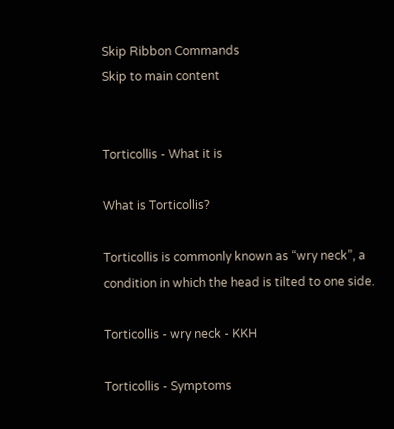Skip Ribbon Commands
Skip to main content


Torticollis - What it is

What is Torticollis?

Torticollis is commonly known as “wry neck”, a condition in which the head is tilted to one side.

Torticollis - wry neck - KKH

Torticollis - Symptoms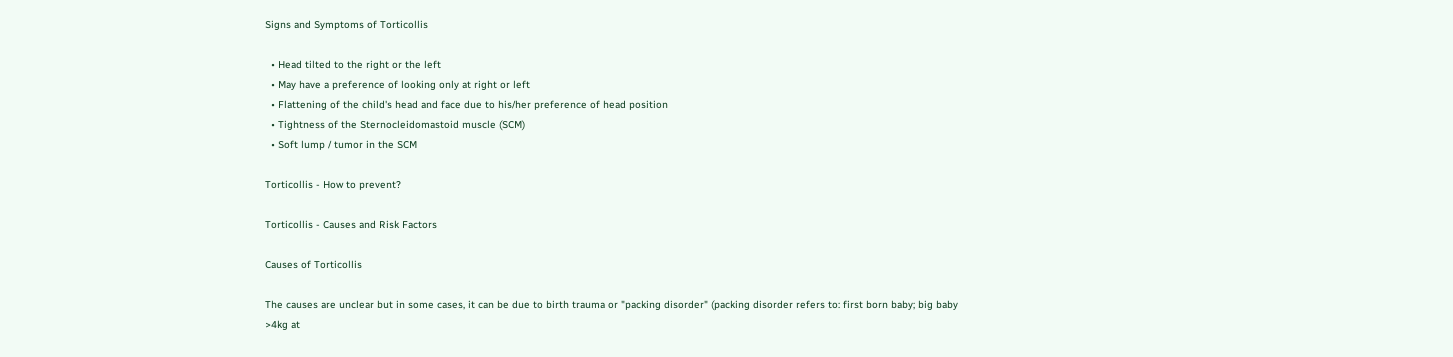Signs and Symptoms of Torticollis

  • Head tilted to the right or the left
  • May have a preference of looking only at right or left
  • Flattening of the child's head and face due to his/her preference of head position
  • Tightness of the Sternocleidomastoid muscle (SCM)
  • Soft lump / tumor in the SCM

Torticollis - How to prevent?

Torticollis - Causes and Risk Factors

Causes of Torticollis

The causes are unclear but in some cases, it can be due to birth trauma or "packing disorder" (packing disorder refers to: first born baby; big baby >4kg at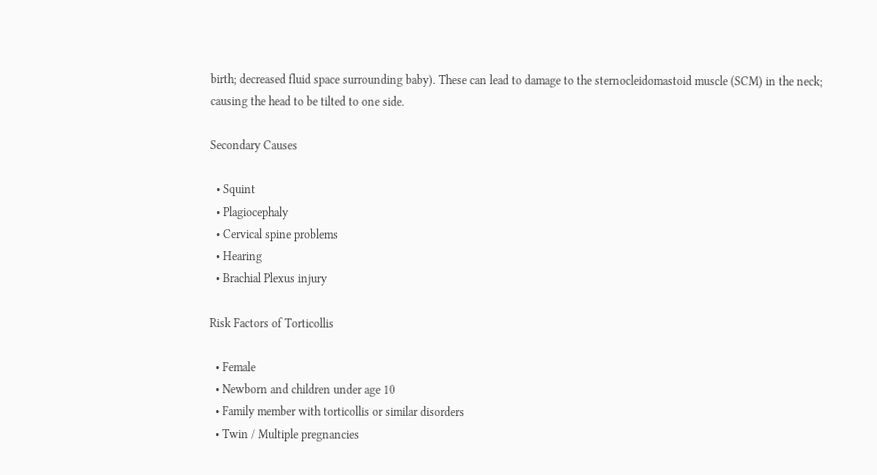birth; decreased fluid space surrounding baby). These can lead to damage to the sternocleidomastoid muscle (SCM) in the neck; causing the head to be tilted to one side.

Secondary Causes

  • Squint
  • Plagiocephaly
  • Cervical spine problems
  • Hearing
  • Brachial Plexus injury

Risk Factors of Torticollis

  • Female
  • Newborn and children under age 10
  • Family member with torticollis or similar disorders
  • Twin / Multiple pregnancies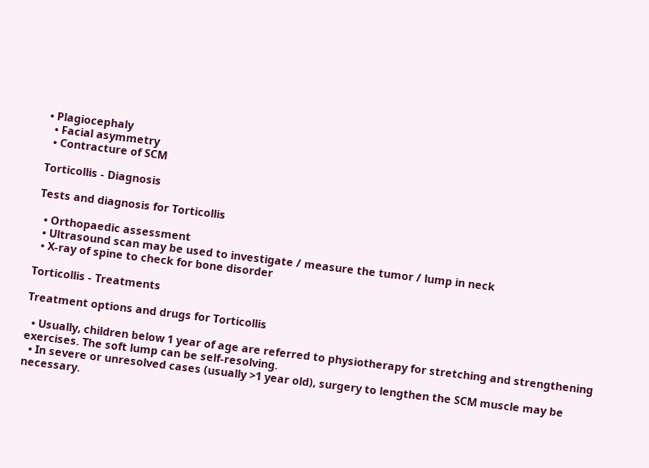• Plagiocephaly
  • Facial asymmetry
  • Contracture of SCM

Torticollis - Diagnosis

Tests and diagnosis for Torticollis

  • Orthopaedic assessment
  • Ultrasound scan may be used to investigate / measure the tumor / lump in neck
  • X-ray of spine to check for bone disorder

Torticollis - Treatments

Treatment options and drugs for Torticollis

  • Usually, children below 1 year of age are referred to physiotherapy for stretching and strengthening exercises. The soft lump can be self-resolving.
  • In severe or unresolved cases (usually >1 year old), surgery to lengthen the SCM muscle may be necessary.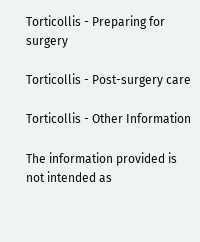Torticollis - Preparing for surgery

Torticollis - Post-surgery care

Torticollis - Other Information

The information provided is not intended as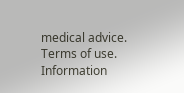medical advice. Terms of use. Information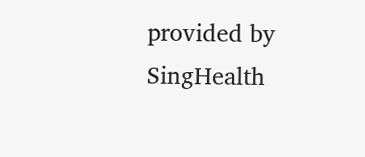provided by SingHealth